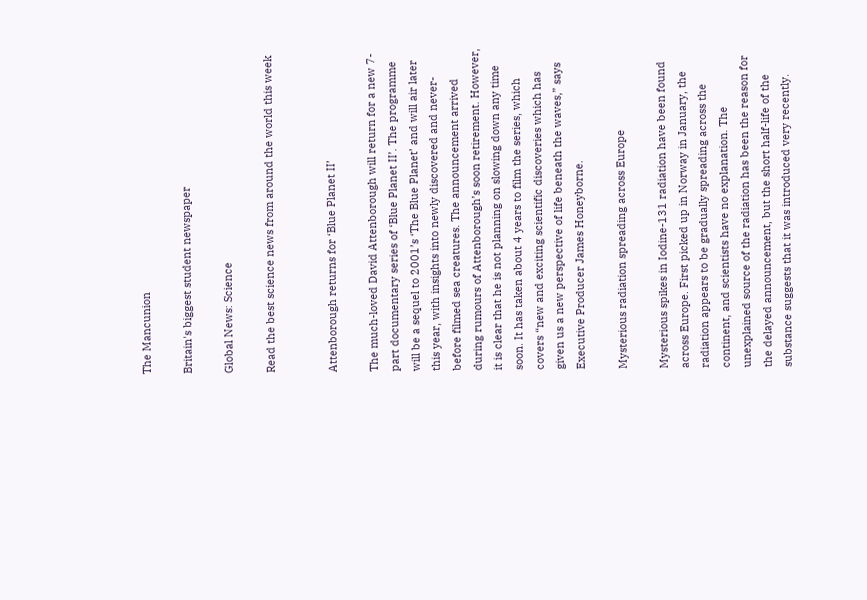The Mancunion

Britain's biggest student newspaper

Global News: Science

Read the best science news from around the world this week


Attenborough returns for ‘Blue Planet II’

The much-loved David Attenborough will return for a new 7-part documentary series of ‘Blue Planet II’. The programme will be a sequel to 2001’s ‘The Blue Planet’ and will air later this year, with insights into newly discovered and never-before filmed sea creatures. The announcement arrived during rumours of Attenborough’s soon retirement. However, it is clear that he is not planning on slowing down any time soon. It has taken about 4 years to film the series, which covers “new and exciting scientific discoveries which has given us a new perspective of life beneath the waves,” says Executive Producer James Honeyborne.

Mysterious radiation spreading across Europe

Mysterious spikes in Iodine-131 radiation have been found across Europe. First picked up in Norway in January, the radiation appears to be gradually spreading across the continent, and scientists have no explanation. The unexplained source of the radiation has been the reason for the delayed announcement, but the short half-life of the substance suggests that it was introduced very recently.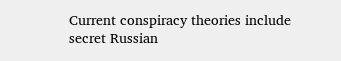Current conspiracy theories include secret Russian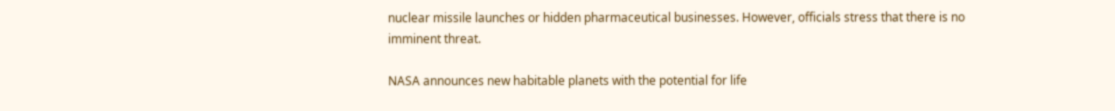nuclear missile launches or hidden pharmaceutical businesses. However, officials stress that there is no imminent threat.

NASA announces new habitable planets with the potential for life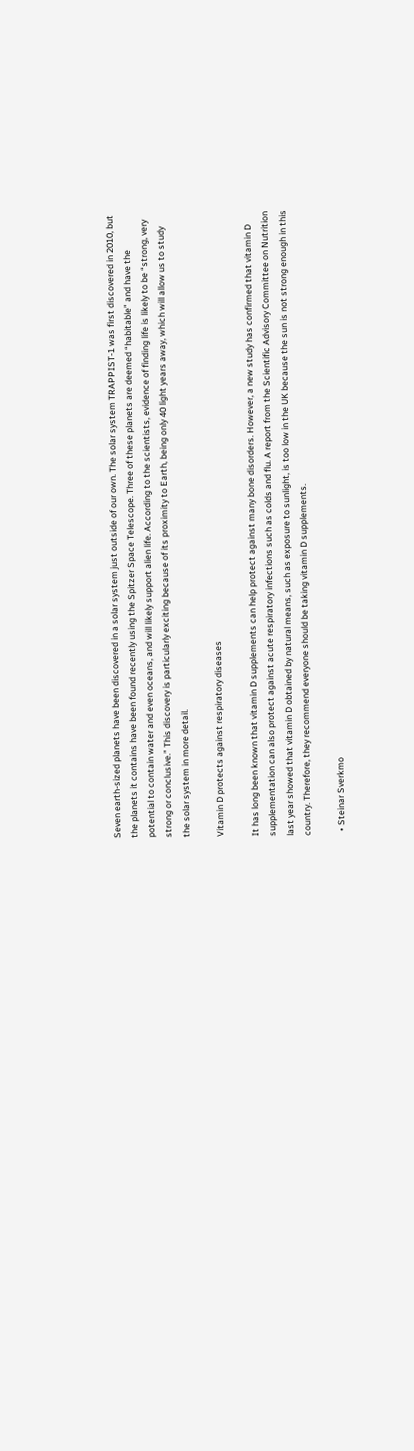Seven earth-sized planets have been discovered in a solar system just outside of our own. The solar system TRAPPIST-1 was first discovered in 2010, but the planets it contains have been found recently using the Spitzer Space Telescope. Three of these planets are deemed “habitable” and have the potential to contain water and even oceans, and will likely support alien life. According to the scientists, evidence of finding life is likely to be “strong, very strong or conclusive.” This discovery is particularly exciting because of its proximity to Earth, being only 40 light years away, which will allow us to study the solar system in more detail.

Vitamin D protects against respiratory diseases

It has long been known that vitamin D supplements can help protect against many bone disorders. However, a new study has confirmed that vitamin D supplementation can also protect against acute respiratory infections such as colds and flu. A report from the Scientific Advisory Committee on Nutrition last year showed that vitamin D obtained by natural means, such as exposure to sunlight, is too low in the UK because the sun is not strong enough in this country. Therefore, they recommend everyone should be taking vitamin D supplements.

  • Steinar Sverkmo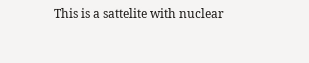This is a sattelite with nuclear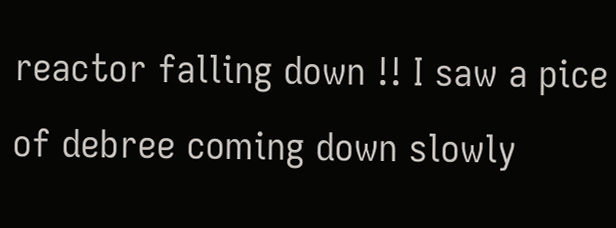reactor falling down !! I saw a pice of debree coming down slowly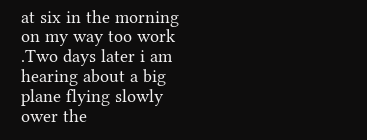at six in the morning on my way too work .Two days later i am hearing about a big plane flying slowly ower the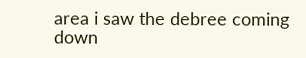area i saw the debree coming down